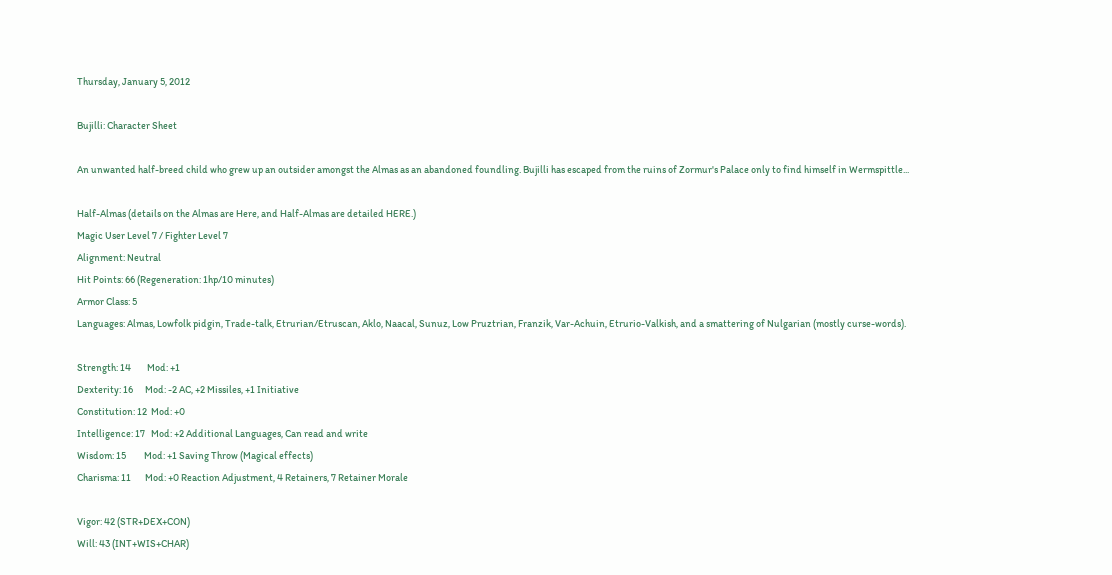Thursday, January 5, 2012

Bujilli: Character Sheet

An unwanted half-breed child who grew up an outsider amongst the Almas as an abandoned foundling. Bujilli has escaped from the ruins of Zormur's Palace only to find himself in Wermspittle...

Half-Almas (details on the Almas are Here, and Half-Almas are detailed HERE.)
Magic User Level 7 / Fighter Level 7
Alignment: Neutral
Hit Points: 66 (Regeneration: 1hp/10 minutes)
Armor Class: 5
Languages: Almas, Lowfolk pidgin, Trade-talk, Etrurian/Etruscan, Aklo, Naacal, Sunuz, Low Pruztrian, Franzik, Var-Achuin, Etrurio-Valkish, and a smattering of Nulgarian (mostly curse-words).

Strength: 14        Mod: +1
Dexterity: 16      Mod: -2 AC, +2 Missiles, +1 Initiative
Constitution: 12  Mod: +0
Intelligence: 17   Mod: +2 Additional Languages, Can read and write
Wisdom: 15         Mod: +1 Saving Throw (Magical effects)
Charisma: 11       Mod: +0 Reaction Adjustment, 4 Retainers, 7 Retainer Morale

Vigor: 42 (STR+DEX+CON)
Will: 43 (INT+WIS+CHAR)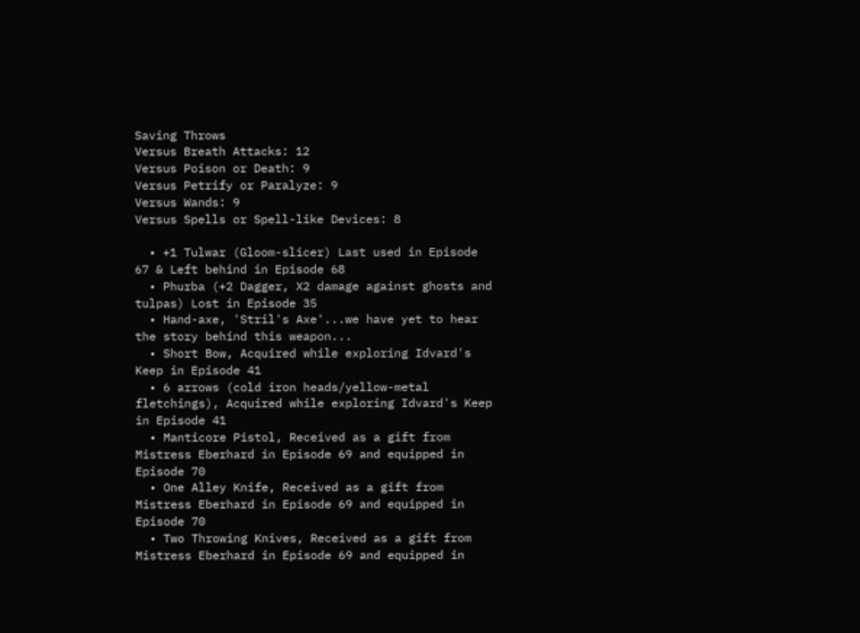Saving Throws
Versus Breath Attacks: 12
Versus Poison or Death: 9
Versus Petrify or Paralyze: 9
Versus Wands: 9
Versus Spells or Spell-like Devices: 8

  • +1 Tulwar (Gloom-slicer) Last used in Episode 67 & Left behind in Episode 68
  • Phurba (+2 Dagger, X2 damage against ghosts and tulpas) Lost in Episode 35
  • Hand-axe, 'Stril's Axe'...we have yet to hear the story behind this weapon...
  • Short Bow, Acquired while exploring Idvard's Keep in Episode 41
  • 6 arrows (cold iron heads/yellow-metal fletchings), Acquired while exploring Idvard's Keep in Episode 41
  • Manticore Pistol, Received as a gift from Mistress Eberhard in Episode 69 and equipped in Episode 70
  • One Alley Knife, Received as a gift from Mistress Eberhard in Episode 69 and equipped in Episode 70
  • Two Throwing Knives, Received as a gift from Mistress Eberhard in Episode 69 and equipped in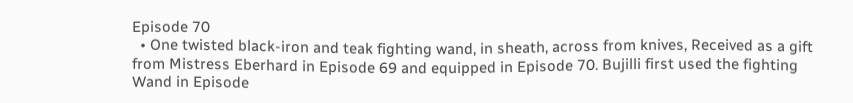Episode 70
  • One twisted black-iron and teak fighting wand, in sheath, across from knives, Received as a gift from Mistress Eberhard in Episode 69 and equipped in Episode 70. Bujilli first used the fighting Wand in Episode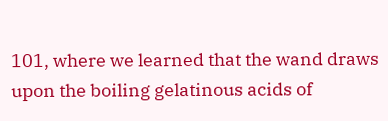101, where we learned that the wand draws upon the boiling gelatinous acids of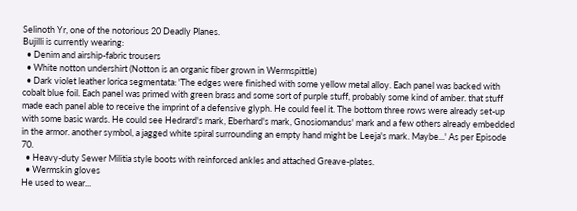Selinoth Yr, one of the notorious 20 Deadly Planes.
Bujilli is currently wearing:
  • Denim and airship-fabric trousers
  • White notton undershirt (Notton is an organic fiber grown in Wermspittle)
  • Dark violet leather lorica segmentata: 'The edges were finished with some yellow metal alloy. Each panel was backed with cobalt blue foil. Each panel was primed with green brass and some sort of purple stuff, probably some kind of amber. that stuff made each panel able to receive the imprint of a defensive glyph. He could feel it. The bottom three rows were already set-up with some basic wards. He could see Hedrard's mark, Eberhard's mark, Gnosiomandus' mark and a few others already embedded in the armor. another symbol, a jagged white spiral surrounding an empty hand might be Leeja's mark. Maybe...' As per Episode 70.
  • Heavy-duty Sewer Militia style boots with reinforced ankles and attached Greave-plates.
  • Wermskin gloves
He used to wear...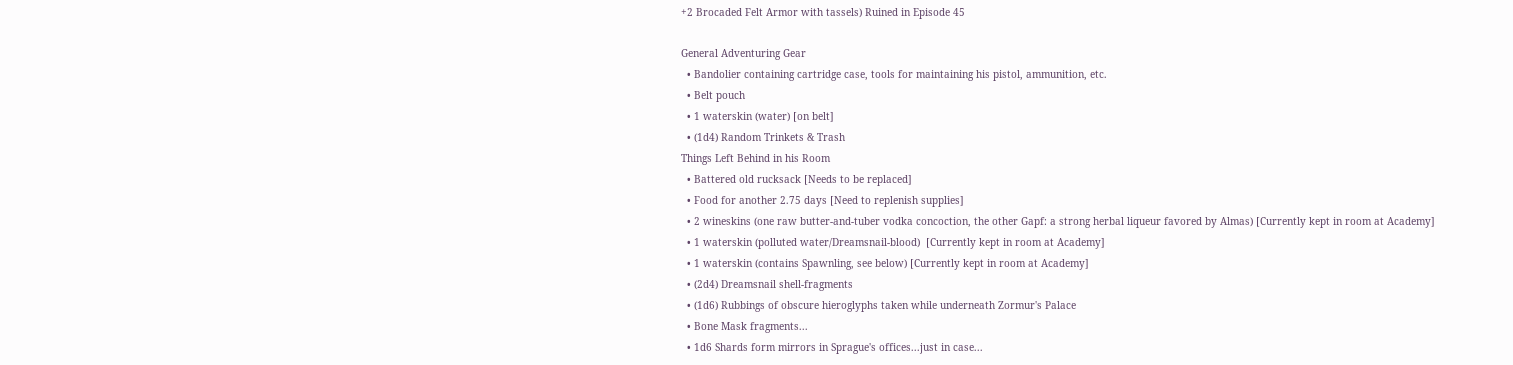+2 Brocaded Felt Armor with tassels) Ruined in Episode 45

General Adventuring Gear
  • Bandolier containing cartridge case, tools for maintaining his pistol, ammunition, etc.
  • Belt pouch
  • 1 waterskin (water) [on belt]
  • (1d4) Random Trinkets & Trash
Things Left Behind in his Room
  • Battered old rucksack [Needs to be replaced]
  • Food for another 2.75 days [Need to replenish supplies]
  • 2 wineskins (one raw butter-and-tuber vodka concoction, the other Gapf: a strong herbal liqueur favored by Almas) [Currently kept in room at Academy]
  • 1 waterskin (polluted water/Dreamsnail-blood)  [Currently kept in room at Academy]
  • 1 waterskin (contains Spawnling, see below) [Currently kept in room at Academy]
  • (2d4) Dreamsnail shell-fragments
  • (1d6) Rubbings of obscure hieroglyphs taken while underneath Zormur's Palace
  • Bone Mask fragments...
  • 1d6 Shards form mirrors in Sprague's offices...just in case...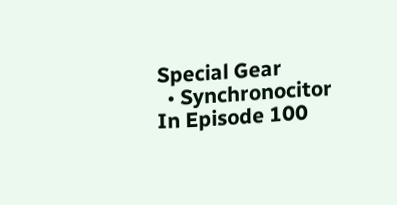Special Gear
  • Synchronocitor In Episode 100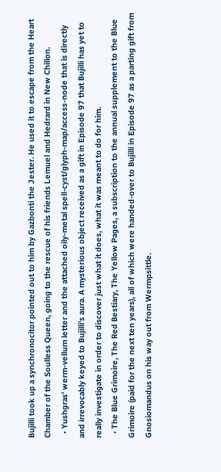Bujilli took up a synchronocitor pointed out to him by Gazbonti the Jester. He used it to escape from the Heart Chamber of the Soulless Queen, going to the rescue of his friends Lemuel and Hedrard in New Chillon.
  • Yushgras' werm-vellum letter and the attached oily-metal spell-cyst/glyph-map/access-node that is directly and irrevocably keyed to Bujilli's aura. A mysterious object received as a gift in Episode 97 that Bujilli has yet to really investigate in order to discover just what it does, what it was meant to do for him.
  • The Blue Grimoire, The Red Bestiary, The Yellow Pages, a subscription to the annual supplement to the Blue Grimoire (paid for the next ten years), all of which were handed-over to Bujilli in Episode 97 as a parting gift from Gnosiomandus on his way out from Wermpsittle.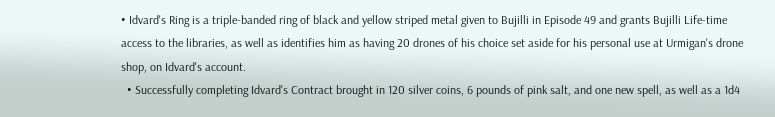• Idvard's Ring is a triple-banded ring of black and yellow striped metal given to Bujilli in Episode 49 and grants Bujilli Life-time access to the libraries, as well as identifies him as having 20 drones of his choice set aside for his personal use at Urmigan's drone shop, on Idvard's account.
  • Successfully completing Idvard's Contract brought in 120 silver coins, 6 pounds of pink salt, and one new spell, as well as a 1d4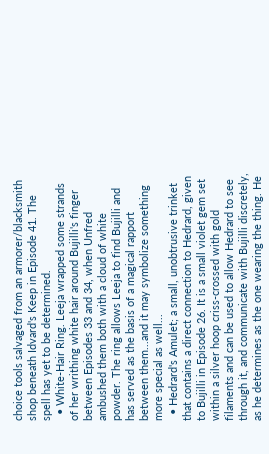choice tools salvaged from an armorer/blacksmith shop beneath Idvard's Keep in Episode 41. The spell has yet to be determined.
  • White-Hair Ring. Leeja wrapped some strands of her writhing white hair around Bujilli's finger between Episodes 33 and 34, when Unfred ambushed them both with a cloud of white powder. The ring allows Leeja to find Bujilli and has served as the basis of a magical rapport between them...and it may symbolize something more special as well...
  • Hedrard's Amulet; a small, unobtrusive trinket that contains a direct connection to Hedrard, given to Bujilli in Episode 26. It is a small violet gem set within a silver hoop criss-crossed with gold filaments and can be used to allow Hedrard to see through it, and communicate with Bujilli discretely, as he determines as the one wearing the thing. He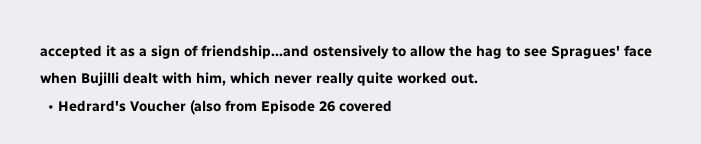accepted it as a sign of friendship...and ostensively to allow the hag to see Spragues' face when Bujilli dealt with him, which never really quite worked out.
  • Hedrard's Voucher (also from Episode 26 covered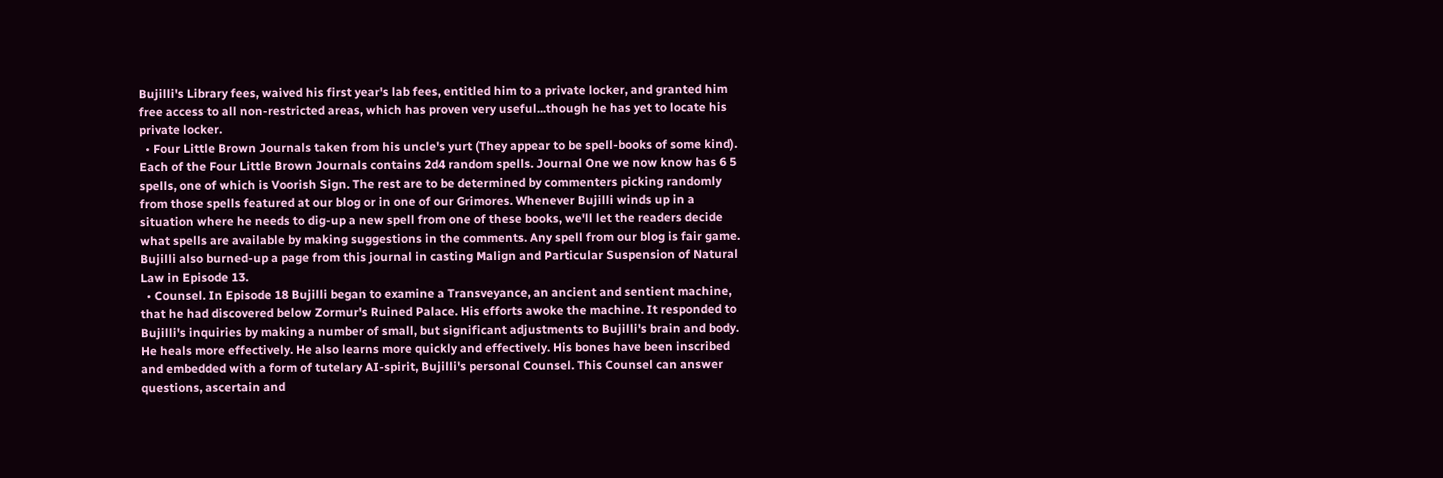Bujilli's Library fees, waived his first year's lab fees, entitled him to a private locker, and granted him free access to all non-restricted areas, which has proven very useful...though he has yet to locate his private locker.
  • Four Little Brown Journals taken from his uncle's yurt (They appear to be spell-books of some kind). Each of the Four Little Brown Journals contains 2d4 random spells. Journal One we now know has 6 5 spells, one of which is Voorish Sign. The rest are to be determined by commenters picking randomly from those spells featured at our blog or in one of our Grimores. Whenever Bujilli winds up in a situation where he needs to dig-up a new spell from one of these books, we'll let the readers decide what spells are available by making suggestions in the comments. Any spell from our blog is fair game. Bujilli also burned-up a page from this journal in casting Malign and Particular Suspension of Natural Law in Episode 13.
  • Counsel. In Episode 18 Bujilli began to examine a Transveyance, an ancient and sentient machine, that he had discovered below Zormur's Ruined Palace. His efforts awoke the machine. It responded to Bujilli's inquiries by making a number of small, but significant adjustments to Bujilli's brain and body. He heals more effectively. He also learns more quickly and effectively. His bones have been inscribed and embedded with a form of tutelary AI-spirit, Bujilli's personal Counsel. This Counsel can answer questions, ascertain and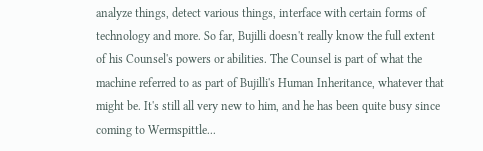analyze things, detect various things, interface with certain forms of technology and more. So far, Bujilli doesn't really know the full extent of his Counsel's powers or abilities. The Counsel is part of what the machine referred to as part of Bujilli's Human Inheritance, whatever that might be. It's still all very new to him, and he has been quite busy since coming to Wermspittle...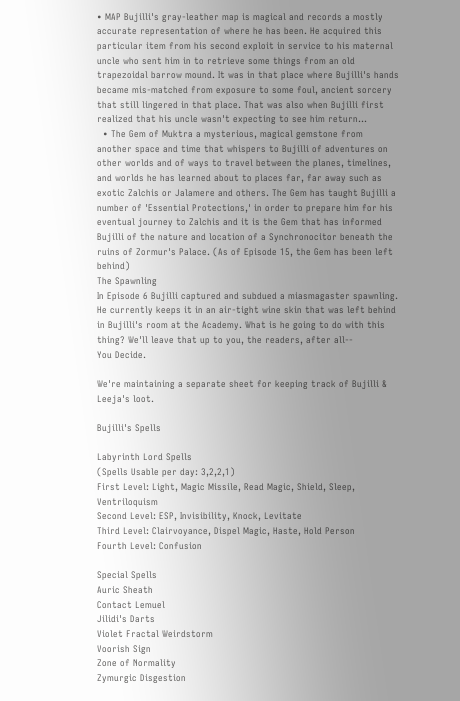• MAP Bujilli's gray-leather map is magical and records a mostly accurate representation of where he has been. He acquired this particular item from his second exploit in service to his maternal uncle who sent him in to retrieve some things from an old trapezoidal barrow mound. It was in that place where Bujilli's hands became mis-matched from exposure to some foul, ancient sorcery that still lingered in that place. That was also when Bujilli first realized that his uncle wasn't expecting to see him return...
  • The Gem of Muktra a mysterious, magical gemstone from another space and time that whispers to Bujilli of adventures on other worlds and of ways to travel between the planes, timelines, and worlds he has learned about to places far, far away such as exotic Zalchis or Jalamere and others. The Gem has taught Bujilli a number of 'Essential Protections,' in order to prepare him for his eventual journey to Zalchis and it is the Gem that has informed Bujilli of the nature and location of a Synchronocitor beneath the ruins of Zormur's Palace. (As of Episode 15, the Gem has been left behind)
The Spawnling
In Episode 6 Bujilli captured and subdued a miasmagaster spawnling. He currently keeps it in an air-tight wine skin that was left behind in Bujilli's room at the Academy. What is he going to do with this thing? We'll leave that up to you, the readers, after all--
You Decide.

We're maintaining a separate sheet for keeping track of Bujilli & Leeja's loot.

Bujilli's Spells

Labyrinth Lord Spells
(Spells Usable per day: 3,2,2,1)
First Level: Light, Magic Missile, Read Magic, Shield, Sleep, Ventriloquism
Second Level: ESP, Invisibility, Knock, Levitate
Third Level: Clairvoyance, Dispel Magic, Haste, Hold Person
Fourth Level: Confusion

Special Spells
Auric Sheath
Contact Lemuel
Jilidi's Darts
Violet Fractal Weirdstorm
Voorish Sign
Zone of Normality
Zymurgic Disgestion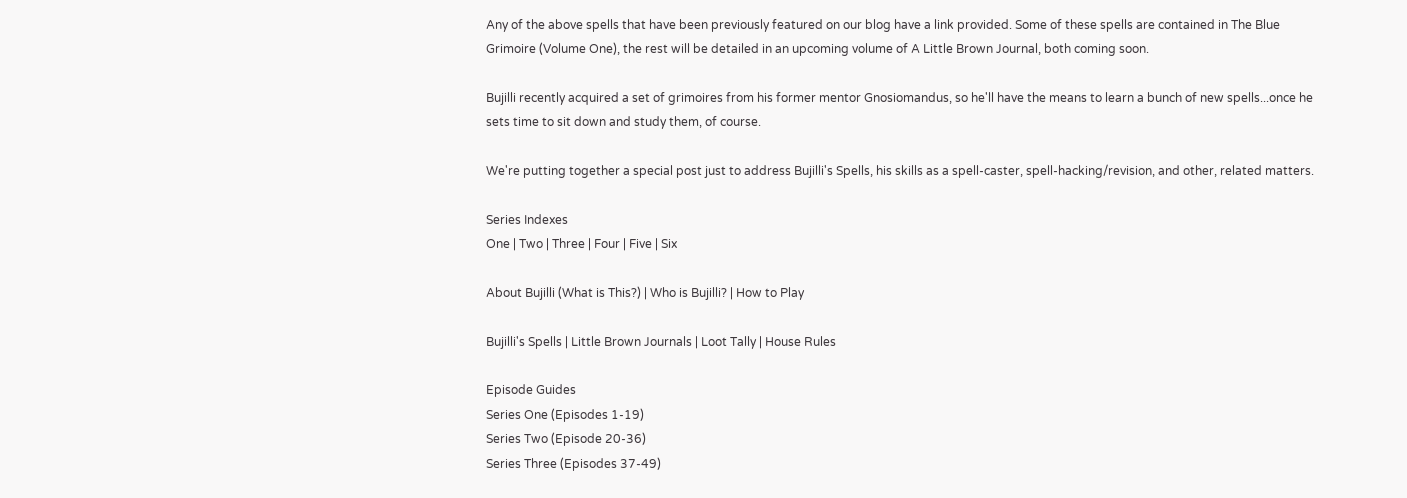Any of the above spells that have been previously featured on our blog have a link provided. Some of these spells are contained in The Blue Grimoire (Volume One), the rest will be detailed in an upcoming volume of A Little Brown Journal, both coming soon.

Bujilli recently acquired a set of grimoires from his former mentor Gnosiomandus, so he'll have the means to learn a bunch of new spells...once he sets time to sit down and study them, of course.

We're putting together a special post just to address Bujilli's Spells, his skills as a spell-caster, spell-hacking/revision, and other, related matters.

Series Indexes
One | Two | Three | Four | Five | Six

About Bujilli (What is This?) | Who is Bujilli? | How to Play

Bujilli's Spells | Little Brown Journals | Loot Tally | House Rules

Episode Guides
Series One (Episodes 1-19)
Series Two (Episode 20-36)
Series Three (Episodes 37-49)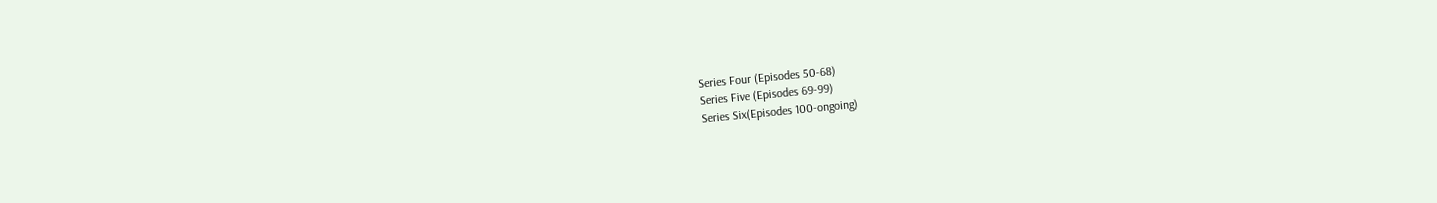Series Four (Episodes 50-68)
Series Five (Episodes 69-99)
Series Six(Episodes 100-ongoing)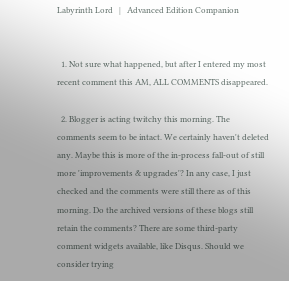Labyrinth Lord   |   Advanced Edition Companion


  1. Not sure what happened, but after I entered my most recent comment this AM, ALL COMMENTS disappeared.

  2. Blogger is acting twitchy this morning. The comments seem to be intact. We certainly haven't deleted any. Maybe this is more of the in-process fall-out of still more 'improvements & upgrades'? In any case, I just checked and the comments were still there as of this morning. Do the archived versions of these blogs still retain the comments? There are some third-party comment widgets available, like Disqus. Should we consider trying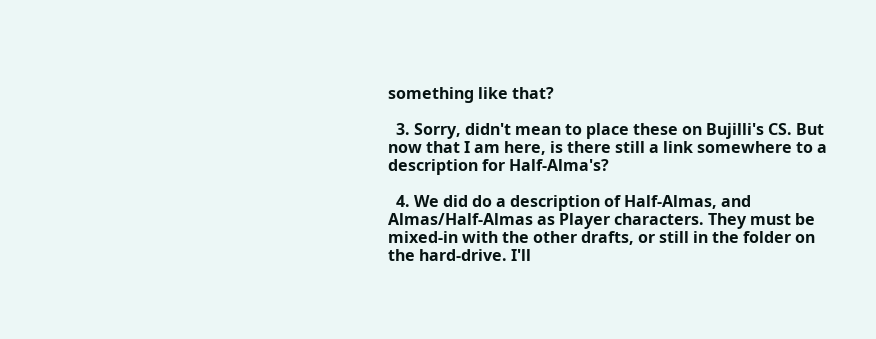something like that?

  3. Sorry, didn't mean to place these on Bujilli's CS. But now that I am here, is there still a link somewhere to a description for Half-Alma's?

  4. We did do a description of Half-Almas, and Almas/Half-Almas as Player characters. They must be mixed-in with the other drafts, or still in the folder on the hard-drive. I'll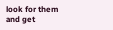look for them and get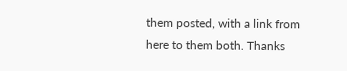them posted, with a link from here to them both. Thanks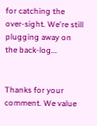for catching the over-sight. We're still plugging away on the back-log...


Thanks for your comment. We value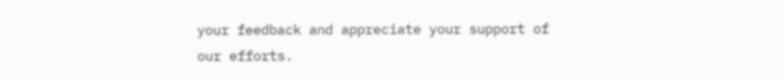your feedback and appreciate your support of our efforts.